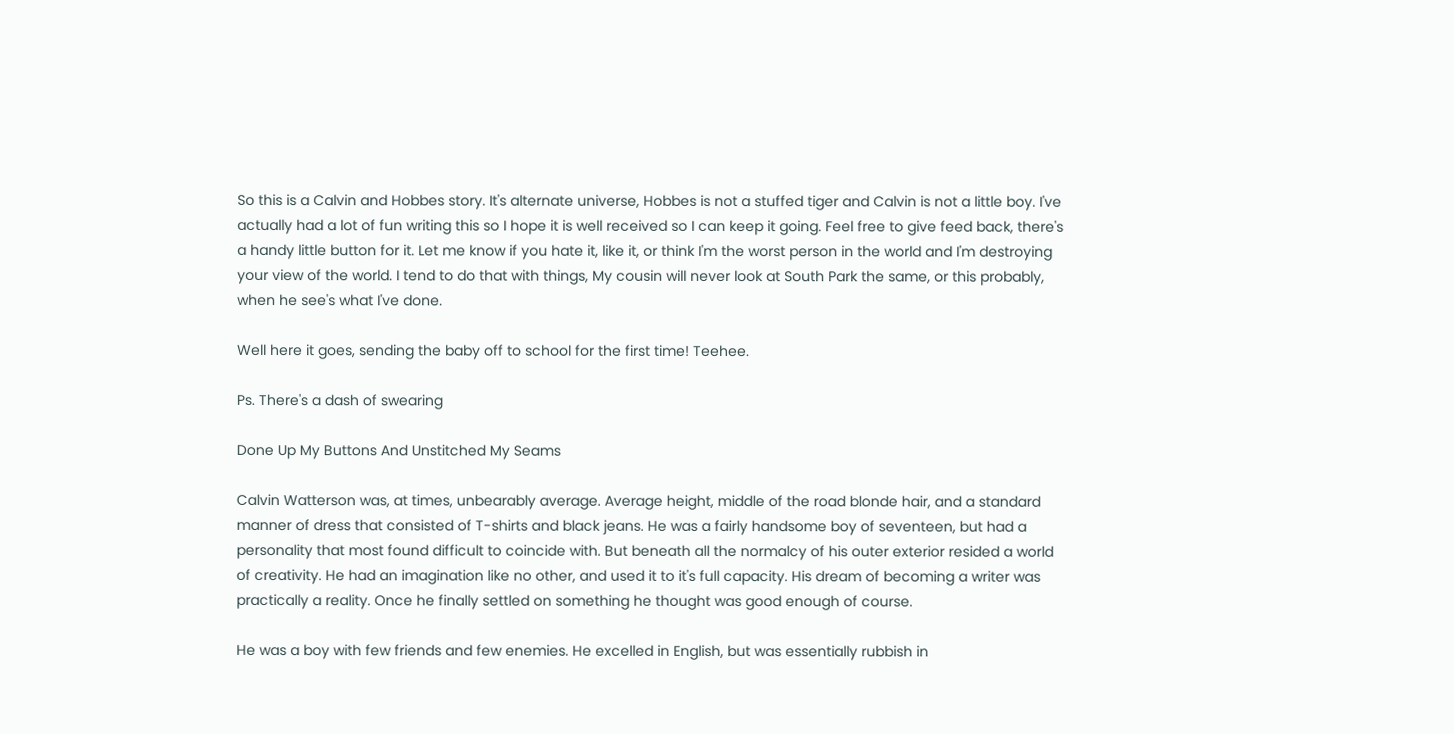So this is a Calvin and Hobbes story. It's alternate universe, Hobbes is not a stuffed tiger and Calvin is not a little boy. I've actually had a lot of fun writing this so I hope it is well received so I can keep it going. Feel free to give feed back, there's a handy little button for it. Let me know if you hate it, like it, or think I'm the worst person in the world and I'm destroying your view of the world. I tend to do that with things, My cousin will never look at South Park the same, or this probably, when he see's what I've done.

Well here it goes, sending the baby off to school for the first time! Teehee.

Ps. There's a dash of swearing

Done Up My Buttons And Unstitched My Seams

Calvin Watterson was, at times, unbearably average. Average height, middle of the road blonde hair, and a standard manner of dress that consisted of T-shirts and black jeans. He was a fairly handsome boy of seventeen, but had a personality that most found difficult to coincide with. But beneath all the normalcy of his outer exterior resided a world of creativity. He had an imagination like no other, and used it to it's full capacity. His dream of becoming a writer was practically a reality. Once he finally settled on something he thought was good enough of course.

He was a boy with few friends and few enemies. He excelled in English, but was essentially rubbish in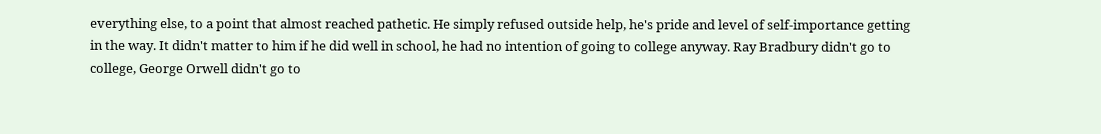everything else, to a point that almost reached pathetic. He simply refused outside help, he's pride and level of self-importance getting in the way. It didn't matter to him if he did well in school, he had no intention of going to college anyway. Ray Bradbury didn't go to college, George Orwell didn't go to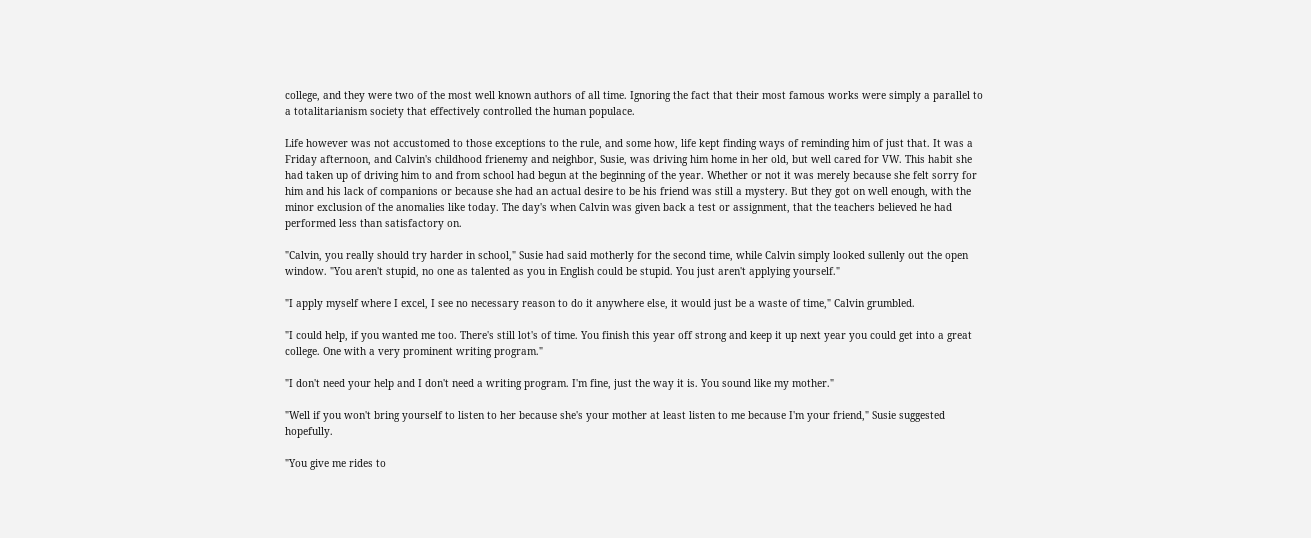college, and they were two of the most well known authors of all time. Ignoring the fact that their most famous works were simply a parallel to a totalitarianism society that effectively controlled the human populace.

Life however was not accustomed to those exceptions to the rule, and some how, life kept finding ways of reminding him of just that. It was a Friday afternoon, and Calvin's childhood frienemy and neighbor, Susie, was driving him home in her old, but well cared for VW. This habit she had taken up of driving him to and from school had begun at the beginning of the year. Whether or not it was merely because she felt sorry for him and his lack of companions or because she had an actual desire to be his friend was still a mystery. But they got on well enough, with the minor exclusion of the anomalies like today. The day's when Calvin was given back a test or assignment, that the teachers believed he had performed less than satisfactory on.

"Calvin, you really should try harder in school," Susie had said motherly for the second time, while Calvin simply looked sullenly out the open window. "You aren't stupid, no one as talented as you in English could be stupid. You just aren't applying yourself."

"I apply myself where I excel, I see no necessary reason to do it anywhere else, it would just be a waste of time," Calvin grumbled.

"I could help, if you wanted me too. There's still lot's of time. You finish this year off strong and keep it up next year you could get into a great college. One with a very prominent writing program."

"I don't need your help and I don't need a writing program. I'm fine, just the way it is. You sound like my mother."

"Well if you won't bring yourself to listen to her because she's your mother at least listen to me because I'm your friend," Susie suggested hopefully.

"You give me rides to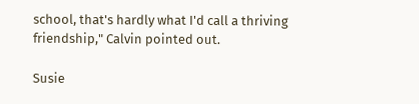school, that's hardly what I'd call a thriving friendship," Calvin pointed out.

Susie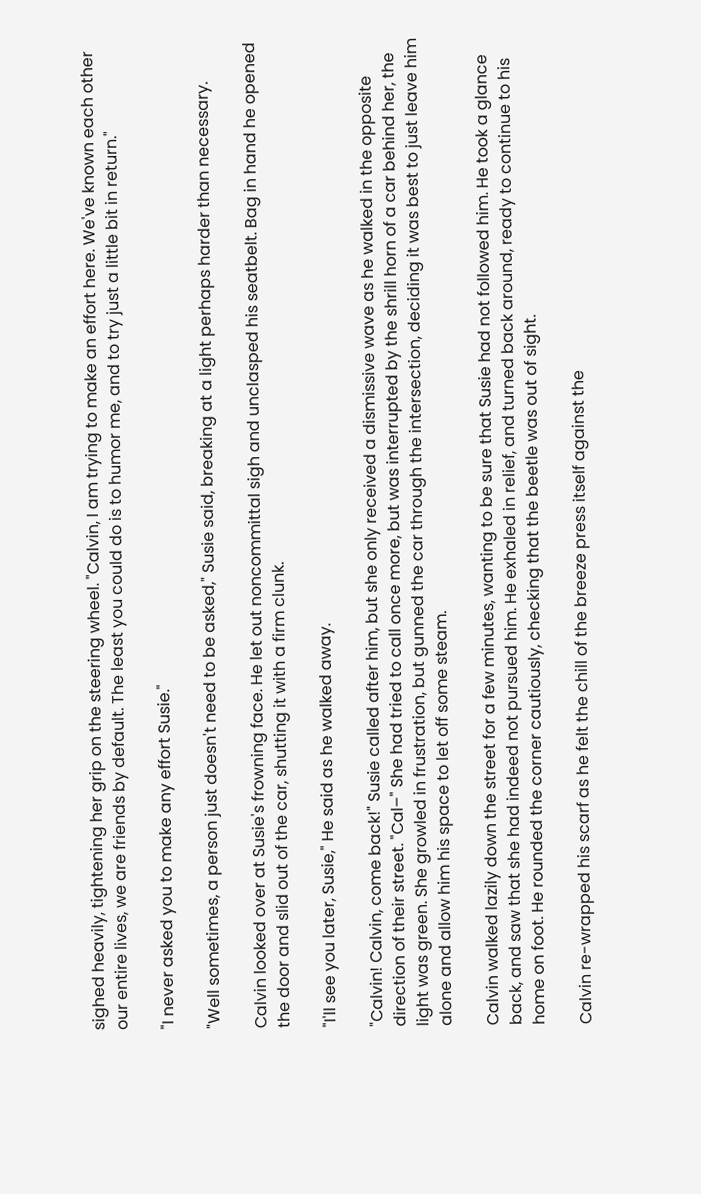sighed heavily, tightening her grip on the steering wheel. "Calvin, I am trying to make an effort here. We've known each other our entire lives, we are friends by default. The least you could do is to humor me, and to try just a little bit in return."

"I never asked you to make any effort Susie."

"Well sometimes, a person just doesn't need to be asked," Susie said, breaking at a light perhaps harder than necessary.

Calvin looked over at Susie's frowning face. He let out noncommittal sigh and unclasped his seatbelt. Bag in hand he opened the door and slid out of the car, shutting it with a firm clunk.

"I'll see you later, Susie," He said as he walked away.

"Calvin! Calvin, come back!" Susie called after him, but she only received a dismissive wave as he walked in the opposite direction of their street. "Cal–" She had tried to call once more, but was interrupted by the shrill horn of a car behind her, the light was green. She growled in frustration, but gunned the car through the intersection, deciding it was best to just leave him alone and allow him his space to let off some steam.

Calvin walked lazily down the street for a few minutes, wanting to be sure that Susie had not followed him. He took a glance back, and saw that she had indeed not pursued him. He exhaled in relief, and turned back around, ready to continue to his home on foot. He rounded the corner cautiously, checking that the beetle was out of sight.

Calvin re-wrapped his scarf as he felt the chill of the breeze press itself against the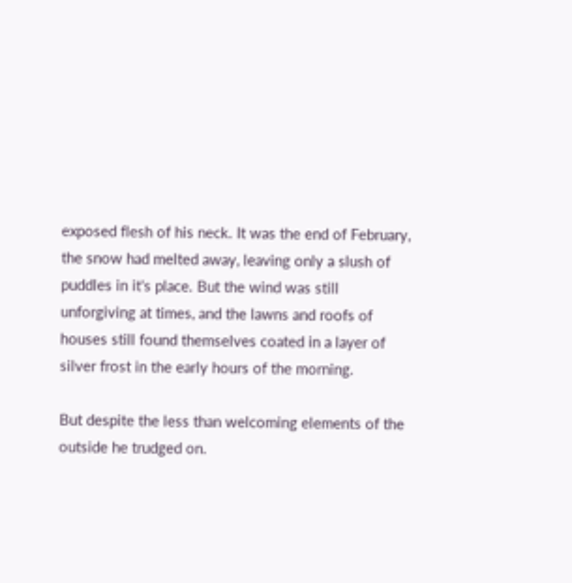exposed flesh of his neck. It was the end of February, the snow had melted away, leaving only a slush of puddles in it's place. But the wind was still unforgiving at times, and the lawns and roofs of houses still found themselves coated in a layer of silver frost in the early hours of the morning.

But despite the less than welcoming elements of the outside he trudged on.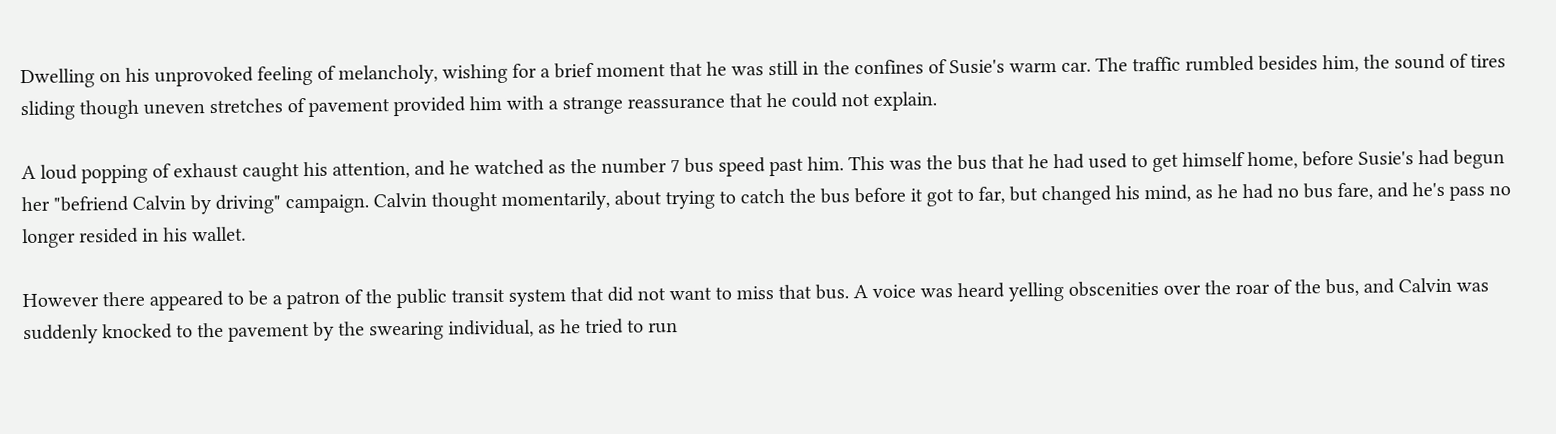Dwelling on his unprovoked feeling of melancholy, wishing for a brief moment that he was still in the confines of Susie's warm car. The traffic rumbled besides him, the sound of tires sliding though uneven stretches of pavement provided him with a strange reassurance that he could not explain.

A loud popping of exhaust caught his attention, and he watched as the number 7 bus speed past him. This was the bus that he had used to get himself home, before Susie's had begun her "befriend Calvin by driving" campaign. Calvin thought momentarily, about trying to catch the bus before it got to far, but changed his mind, as he had no bus fare, and he's pass no longer resided in his wallet.

However there appeared to be a patron of the public transit system that did not want to miss that bus. A voice was heard yelling obscenities over the roar of the bus, and Calvin was suddenly knocked to the pavement by the swearing individual, as he tried to run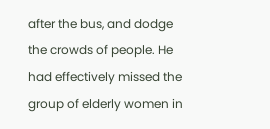after the bus, and dodge the crowds of people. He had effectively missed the group of elderly women in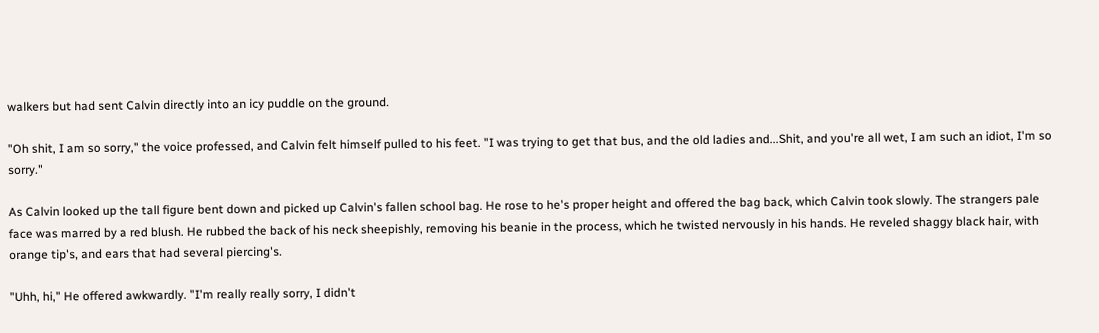walkers but had sent Calvin directly into an icy puddle on the ground.

"Oh shit, I am so sorry," the voice professed, and Calvin felt himself pulled to his feet. "I was trying to get that bus, and the old ladies and...Shit, and you're all wet, I am such an idiot, I'm so sorry."

As Calvin looked up the tall figure bent down and picked up Calvin's fallen school bag. He rose to he's proper height and offered the bag back, which Calvin took slowly. The strangers pale face was marred by a red blush. He rubbed the back of his neck sheepishly, removing his beanie in the process, which he twisted nervously in his hands. He reveled shaggy black hair, with orange tip's, and ears that had several piercing's.

"Uhh, hi," He offered awkwardly. "I'm really really sorry, I didn't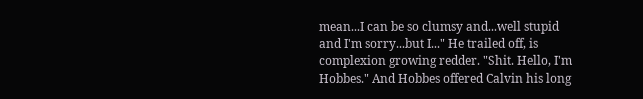mean...I can be so clumsy and...well stupid and I'm sorry...but I..." He trailed off, is complexion growing redder. "Shit. Hello, I'm Hobbes." And Hobbes offered Calvin his long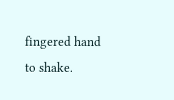fingered hand to shake.